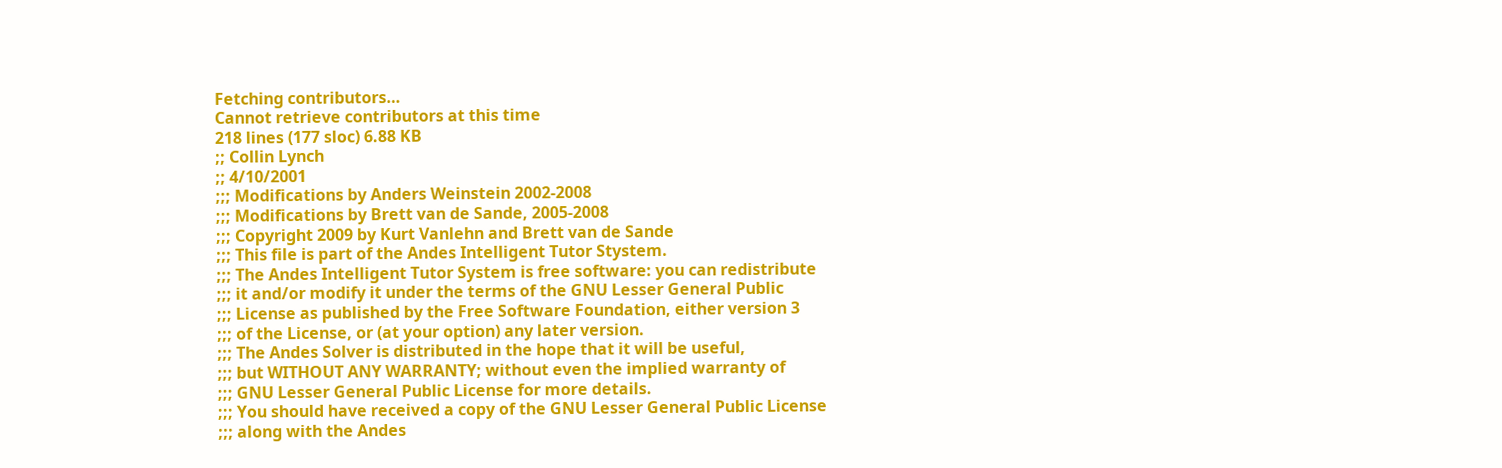Fetching contributors…
Cannot retrieve contributors at this time
218 lines (177 sloc) 6.88 KB
;; Collin Lynch
;; 4/10/2001
;;; Modifications by Anders Weinstein 2002-2008
;;; Modifications by Brett van de Sande, 2005-2008
;;; Copyright 2009 by Kurt Vanlehn and Brett van de Sande
;;; This file is part of the Andes Intelligent Tutor Stystem.
;;; The Andes Intelligent Tutor System is free software: you can redistribute
;;; it and/or modify it under the terms of the GNU Lesser General Public
;;; License as published by the Free Software Foundation, either version 3
;;; of the License, or (at your option) any later version.
;;; The Andes Solver is distributed in the hope that it will be useful,
;;; but WITHOUT ANY WARRANTY; without even the implied warranty of
;;; GNU Lesser General Public License for more details.
;;; You should have received a copy of the GNU Lesser General Public License
;;; along with the Andes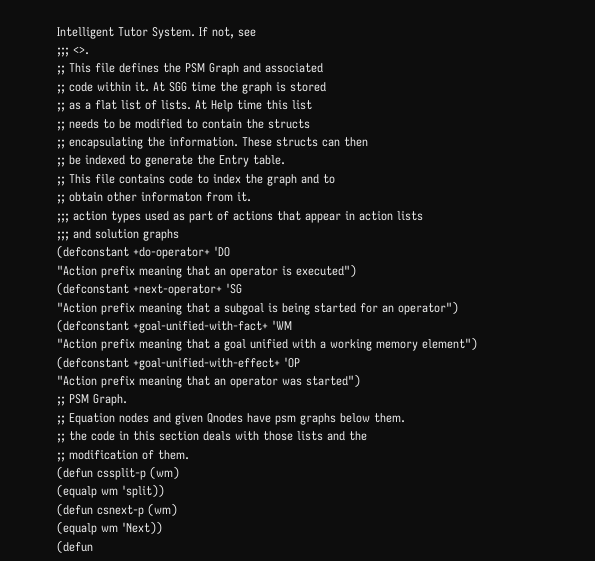Intelligent Tutor System. If not, see
;;; <>.
;; This file defines the PSM Graph and associated
;; code within it. At SGG time the graph is stored
;; as a flat list of lists. At Help time this list
;; needs to be modified to contain the structs
;; encapsulating the information. These structs can then
;; be indexed to generate the Entry table.
;; This file contains code to index the graph and to
;; obtain other informaton from it.
;;; action types used as part of actions that appear in action lists
;;; and solution graphs
(defconstant +do-operator+ 'DO
"Action prefix meaning that an operator is executed")
(defconstant +next-operator+ 'SG
"Action prefix meaning that a subgoal is being started for an operator")
(defconstant +goal-unified-with-fact+ 'WM
"Action prefix meaning that a goal unified with a working memory element")
(defconstant +goal-unified-with-effect+ 'OP
"Action prefix meaning that an operator was started")
;; PSM Graph.
;; Equation nodes and given Qnodes have psm graphs below them.
;; the code in this section deals with those lists and the
;; modification of them.
(defun cssplit-p (wm)
(equalp wm 'split))
(defun csnext-p (wm)
(equalp wm 'Next))
(defun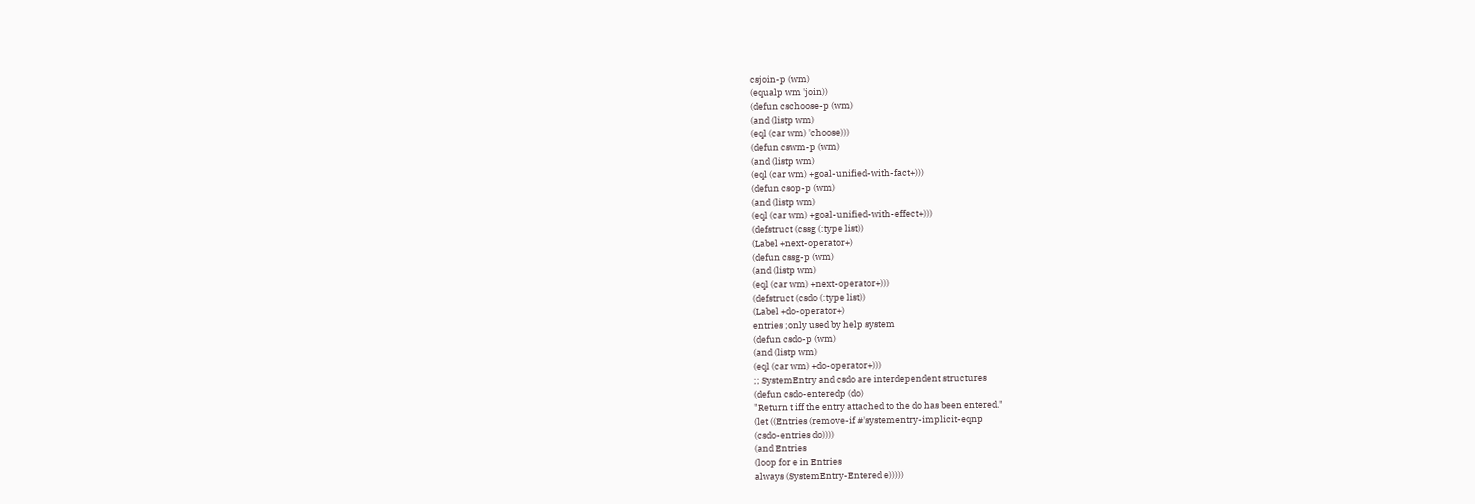csjoin-p (wm)
(equalp wm 'join))
(defun cschoose-p (wm)
(and (listp wm)
(eql (car wm) 'choose)))
(defun cswm-p (wm)
(and (listp wm)
(eql (car wm) +goal-unified-with-fact+)))
(defun csop-p (wm)
(and (listp wm)
(eql (car wm) +goal-unified-with-effect+)))
(defstruct (cssg (:type list))
(Label +next-operator+)
(defun cssg-p (wm)
(and (listp wm)
(eql (car wm) +next-operator+)))
(defstruct (csdo (:type list))
(Label +do-operator+)
entries ;only used by help system
(defun csdo-p (wm)
(and (listp wm)
(eql (car wm) +do-operator+)))
;; SystemEntry and csdo are interdependent structures
(defun csdo-enteredp (do)
"Return t iff the entry attached to the do has been entered."
(let ((Entries (remove-if #'systementry-implicit-eqnp
(csdo-entries do))))
(and Entries
(loop for e in Entries
always (SystemEntry-Entered e)))))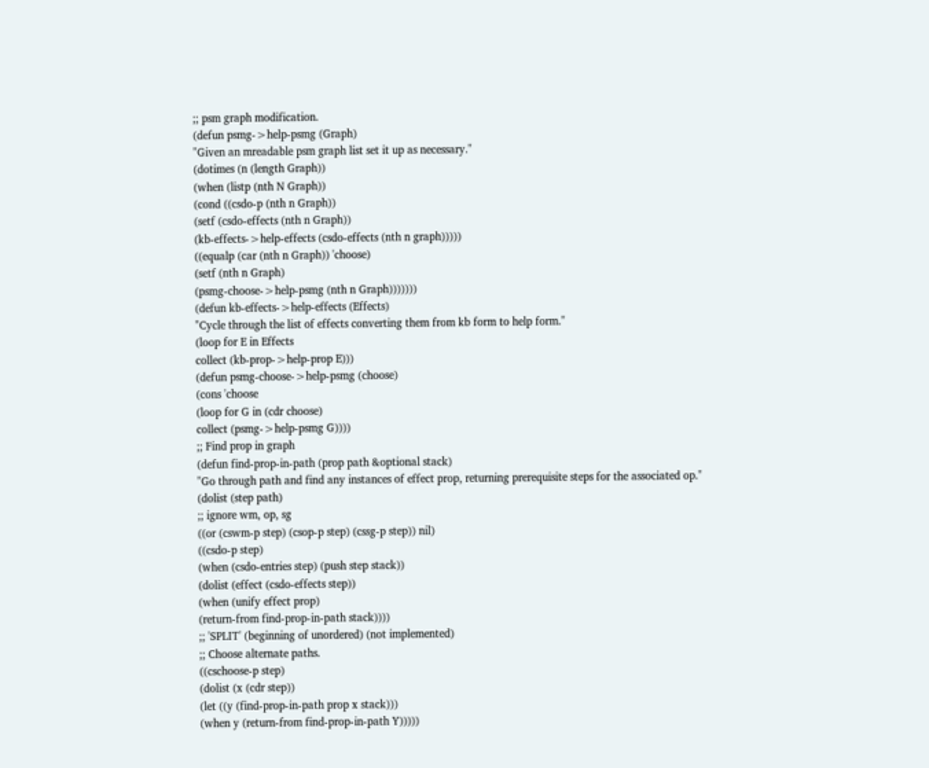;; psm graph modification.
(defun psmg->help-psmg (Graph)
"Given an mreadable psm graph list set it up as necessary."
(dotimes (n (length Graph))
(when (listp (nth N Graph))
(cond ((csdo-p (nth n Graph))
(setf (csdo-effects (nth n Graph))
(kb-effects->help-effects (csdo-effects (nth n graph)))))
((equalp (car (nth n Graph)) 'choose)
(setf (nth n Graph)
(psmg-choose->help-psmg (nth n Graph)))))))
(defun kb-effects->help-effects (Effects)
"Cycle through the list of effects converting them from kb form to help form."
(loop for E in Effects
collect (kb-prop->help-prop E)))
(defun psmg-choose->help-psmg (choose)
(cons 'choose
(loop for G in (cdr choose)
collect (psmg->help-psmg G))))
;; Find prop in graph
(defun find-prop-in-path (prop path &optional stack)
"Go through path and find any instances of effect prop, returning prerequisite steps for the associated op."
(dolist (step path)
;; ignore wm, op, sg
((or (cswm-p step) (csop-p step) (cssg-p step)) nil)
((csdo-p step)
(when (csdo-entries step) (push step stack))
(dolist (effect (csdo-effects step))
(when (unify effect prop)
(return-from find-prop-in-path stack))))
;; 'SPLIT' (beginning of unordered) (not implemented)
;; Choose alternate paths.
((cschoose-p step)
(dolist (x (cdr step))
(let ((y (find-prop-in-path prop x stack)))
(when y (return-from find-prop-in-path Y)))))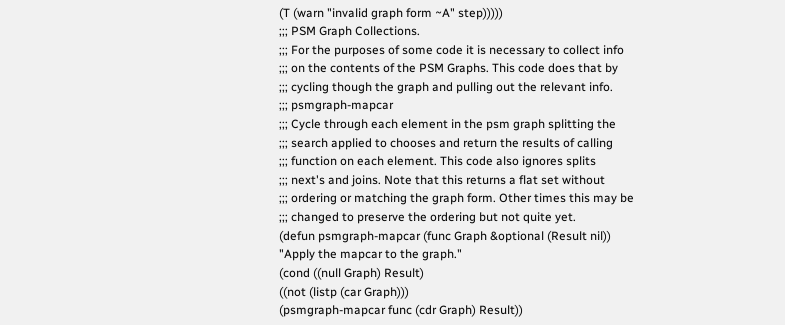(T (warn "invalid graph form ~A" step)))))
;;; PSM Graph Collections.
;;; For the purposes of some code it is necessary to collect info
;;; on the contents of the PSM Graphs. This code does that by
;;; cycling though the graph and pulling out the relevant info.
;;; psmgraph-mapcar
;;; Cycle through each element in the psm graph splitting the
;;; search applied to chooses and return the results of calling
;;; function on each element. This code also ignores splits
;;; next's and joins. Note that this returns a flat set without
;;; ordering or matching the graph form. Other times this may be
;;; changed to preserve the ordering but not quite yet.
(defun psmgraph-mapcar (func Graph &optional (Result nil))
"Apply the mapcar to the graph."
(cond ((null Graph) Result)
((not (listp (car Graph)))
(psmgraph-mapcar func (cdr Graph) Result))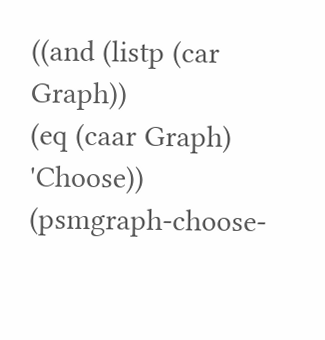((and (listp (car Graph))
(eq (caar Graph) 'Choose))
(psmgraph-choose-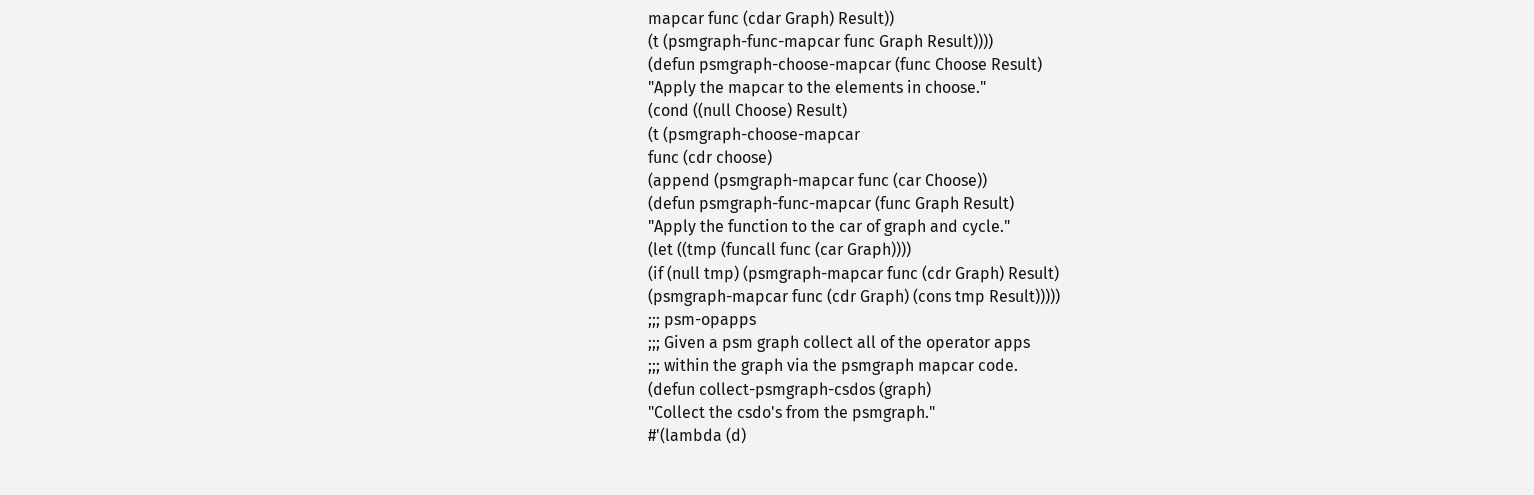mapcar func (cdar Graph) Result))
(t (psmgraph-func-mapcar func Graph Result))))
(defun psmgraph-choose-mapcar (func Choose Result)
"Apply the mapcar to the elements in choose."
(cond ((null Choose) Result)
(t (psmgraph-choose-mapcar
func (cdr choose)
(append (psmgraph-mapcar func (car Choose))
(defun psmgraph-func-mapcar (func Graph Result)
"Apply the function to the car of graph and cycle."
(let ((tmp (funcall func (car Graph))))
(if (null tmp) (psmgraph-mapcar func (cdr Graph) Result)
(psmgraph-mapcar func (cdr Graph) (cons tmp Result)))))
;;; psm-opapps
;;; Given a psm graph collect all of the operator apps
;;; within the graph via the psmgraph mapcar code.
(defun collect-psmgraph-csdos (graph)
"Collect the csdo's from the psmgraph."
#'(lambda (d)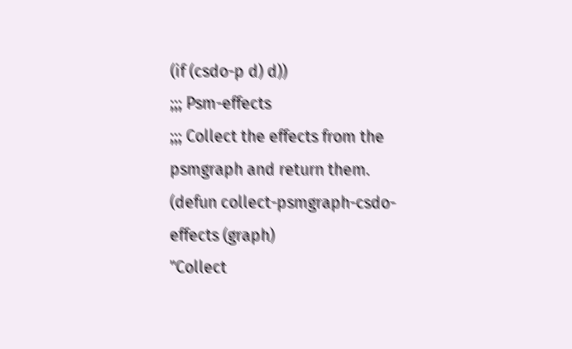(if (csdo-p d) d))
;;; Psm-effects
;;; Collect the effects from the psmgraph and return them.
(defun collect-psmgraph-csdo-effects (graph)
"Collect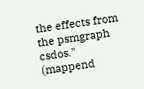the effects from the psmgraph csdos."
(mappend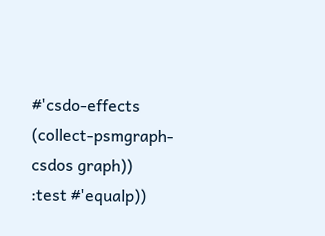#'csdo-effects (collect-psmgraph-csdos graph))
:test #'equalp))